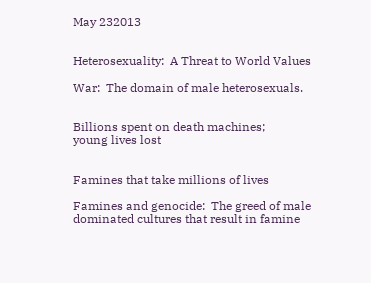May 232013


Heterosexuality:  A Threat to World Values

War:  The domain of male heterosexuals.


Billions spent on death machines;
young lives lost


Famines that take millions of lives

Famines and genocide:  The greed of male dominated cultures that result in famine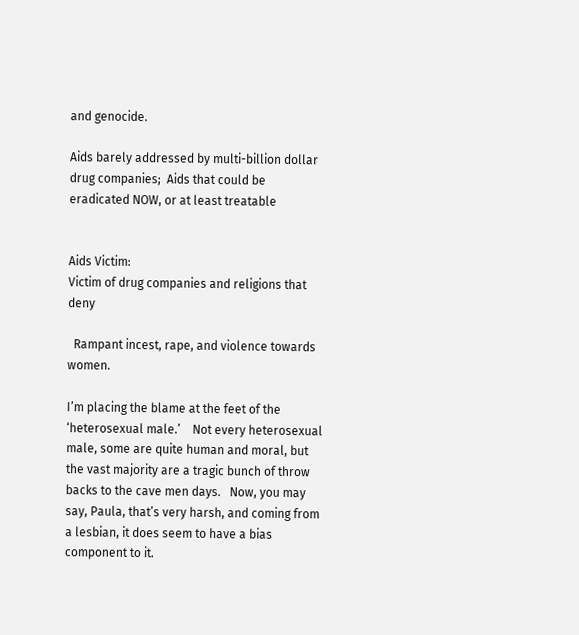and genocide.

Aids barely addressed by multi-billion dollar drug companies;  Aids that could be eradicated NOW, or at least treatable


Aids Victim:
Victim of drug companies and religions that deny

  Rampant incest, rape, and violence towards women.

I’m placing the blame at the feet of the ‘heterosexual male.’    Not every heterosexual male, some are quite human and moral, but the vast majority are a tragic bunch of throw backs to the cave men days.   Now, you may say, Paula, that’s very harsh, and coming from a lesbian, it does seem to have a bias component to it.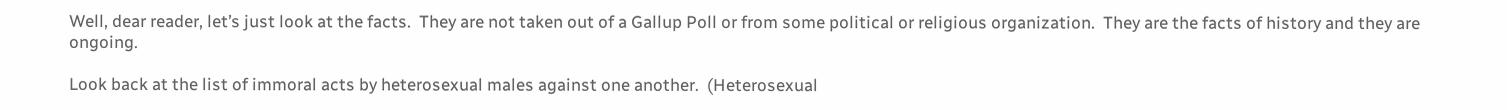Well, dear reader, let’s just look at the facts.  They are not taken out of a Gallup Poll or from some political or religious organization.  They are the facts of history and they are ongoing.

Look back at the list of immoral acts by heterosexual males against one another.  (Heterosexual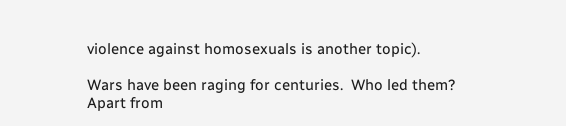violence against homosexuals is another topic).

Wars have been raging for centuries.  Who led them?  Apart from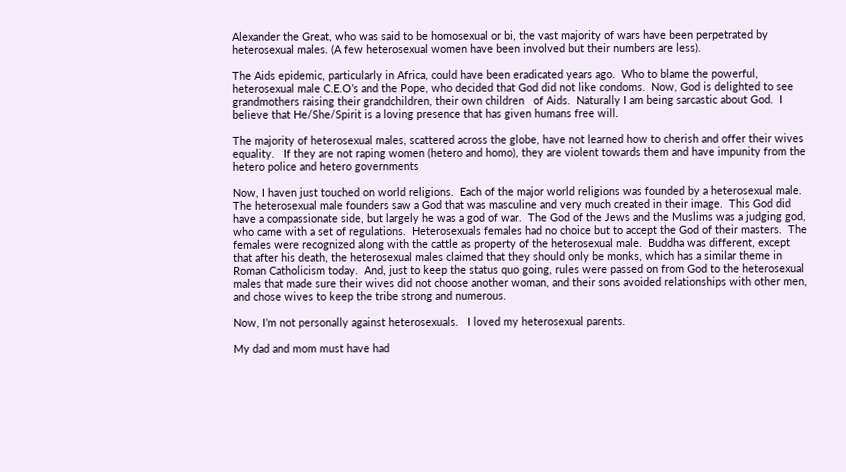Alexander the Great, who was said to be homosexual or bi, the vast majority of wars have been perpetrated by heterosexual males. (A few heterosexual women have been involved but their numbers are less).

The Aids epidemic, particularly in Africa, could have been eradicated years ago.  Who to blame the powerful, heterosexual male C.E.O’s and the Pope, who decided that God did not like condoms.  Now, God is delighted to see grandmothers raising their grandchildren, their own children   of Aids.  Naturally I am being sarcastic about God.  I believe that He/She/Spirit is a loving presence that has given humans free will.

The majority of heterosexual males, scattered across the globe, have not learned how to cherish and offer their wives equality.   If they are not raping women (hetero and homo), they are violent towards them and have impunity from the hetero police and hetero governments

Now, I haven just touched on world religions.  Each of the major world religions was founded by a heterosexual male.  The heterosexual male founders saw a God that was masculine and very much created in their image.  This God did have a compassionate side, but largely he was a god of war.  The God of the Jews and the Muslims was a judging god,  who came with a set of regulations.  Heterosexuals females had no choice but to accept the God of their masters.  The females were recognized along with the cattle as property of the heterosexual male.  Buddha was different, except that after his death, the heterosexual males claimed that they should only be monks, which has a similar theme in Roman Catholicism today.  And, just to keep the status quo going, rules were passed on from God to the heterosexual males that made sure their wives did not choose another woman, and their sons avoided relationships with other men, and chose wives to keep the tribe strong and numerous.

Now, I’m not personally against heterosexuals.   I loved my heterosexual parents.

My dad and mom must have had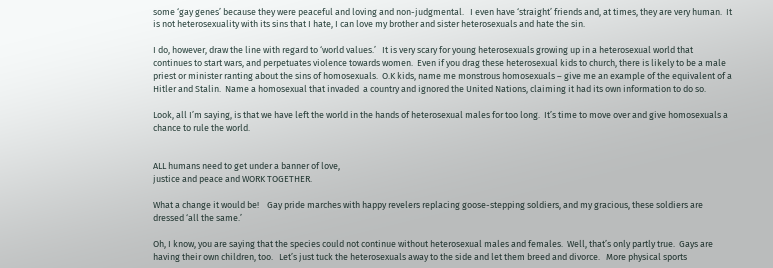some ‘gay genes’ because they were peaceful and loving and non-judgmental.   I even have ‘straight’ friends and, at times, they are very human.  It is not heterosexuality with its sins that I hate, I can love my brother and sister heterosexuals and hate the sin.

I do, however, draw the line with regard to ‘world values.’   It is very scary for young heterosexuals growing up in a heterosexual world that continues to start wars, and perpetuates violence towards women.  Even if you drag these heterosexual kids to church, there is likely to be a male priest or minister ranting about the sins of homosexuals.  O.K kids, name me monstrous homosexuals – give me an example of the equivalent of a Hitler and Stalin.  Name a homosexual that invaded  a country and ignored the United Nations, claiming it had its own information to do so.

Look, all I’m saying, is that we have left the world in the hands of heterosexual males for too long.  It’s time to move over and give homosexuals a chance to rule the world.


ALL humans need to get under a banner of love,
justice and peace and WORK TOGETHER.

What a change it would be!    Gay pride marches with happy revelers replacing goose-stepping soldiers, and my gracious, these soldiers are dressed ‘all the same.’

Oh, I know, you are saying that the species could not continue without heterosexual males and females.  Well, that’s only partly true.  Gays are having their own children, too.   Let’s just tuck the heterosexuals away to the side and let them breed and divorce.   More physical sports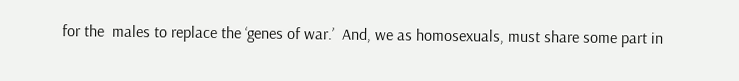for the  males to replace the ‘genes of war.’  And, we as homosexuals, must share some part in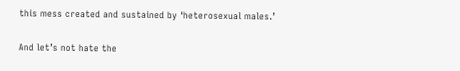this mess created and sustained by ‘heterosexual males.’

And let’s not hate the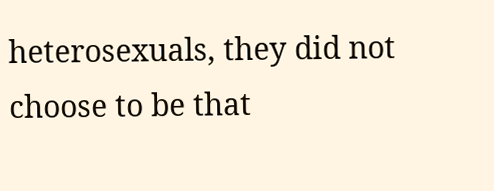heterosexuals, they did not choose to be that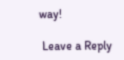way!

 Leave a Reply